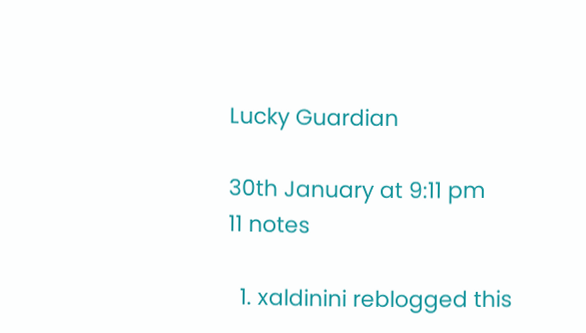Lucky Guardian

30th January at 9:11 pm
11 notes

  1. xaldinini reblogged this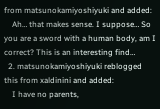from matsunokamiyoshiyuki and added:
    Ah… that makes sense. I suppose… So you are a sword with a human body, am I correct? This is an interesting find…
  2. matsunokamiyoshiyuki reblogged this from xaldinini and added:
    I have no parents,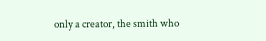only a creator, the smith who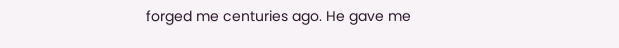forged me centuries ago. He gave me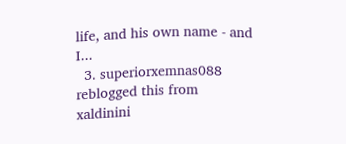life, and his own name - and I...
  3. superiorxemnas088 reblogged this from xaldinini